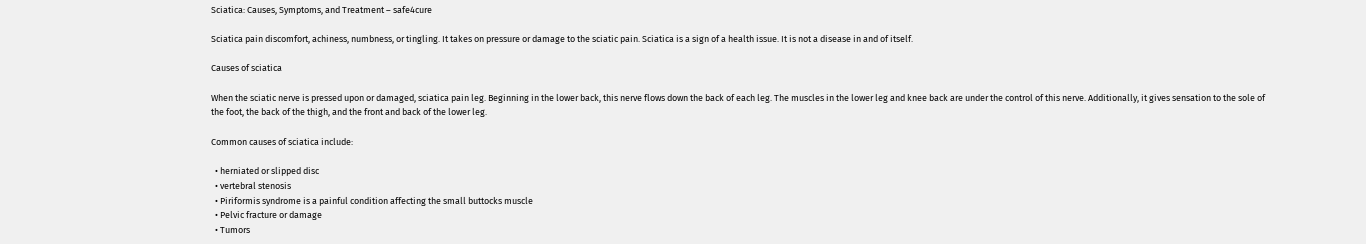Sciatica: Causes, Symptoms, and Treatment – safe4cure

Sciatica pain discomfort, achiness, numbness, or tingling. It takes on pressure or damage to the sciatic pain. Sciatica is a sign of a health issue. It is not a disease in and of itself.

Causes of sciatica

When the sciatic nerve is pressed upon or damaged, sciatica pain leg. Beginning in the lower back, this nerve flows down the back of each leg. The muscles in the lower leg and knee back are under the control of this nerve. Additionally, it gives sensation to the sole of the foot, the back of the thigh, and the front and back of the lower leg.

Common causes of sciatica include:

  • herniated or slipped disc
  • vertebral stenosis
  • Piriformis syndrome is a painful condition affecting the small buttocks muscle
  • Pelvic fracture or damage
  • Tumors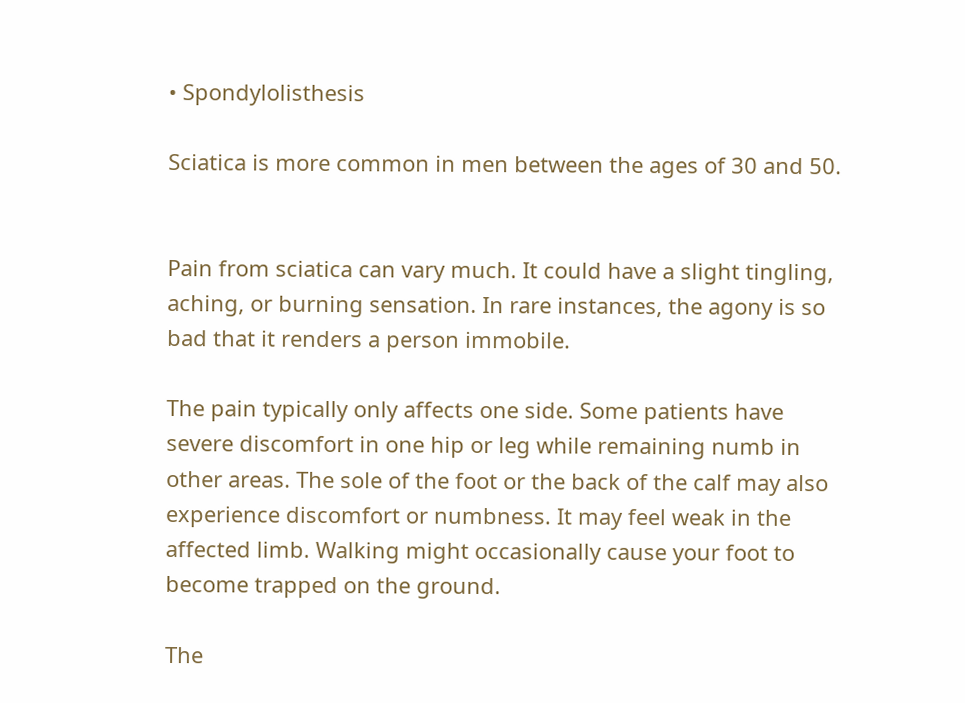• Spondylolisthesis

Sciatica is more common in men between the ages of 30 and 50.


Pain from sciatica can vary much. It could have a slight tingling, aching, or burning sensation. In rare instances, the agony is so bad that it renders a person immobile.

The pain typically only affects one side. Some patients have severe discomfort in one hip or leg while remaining numb in other areas. The sole of the foot or the back of the calf may also experience discomfort or numbness. It may feel weak in the affected limb. Walking might occasionally cause your foot to become trapped on the ground.

The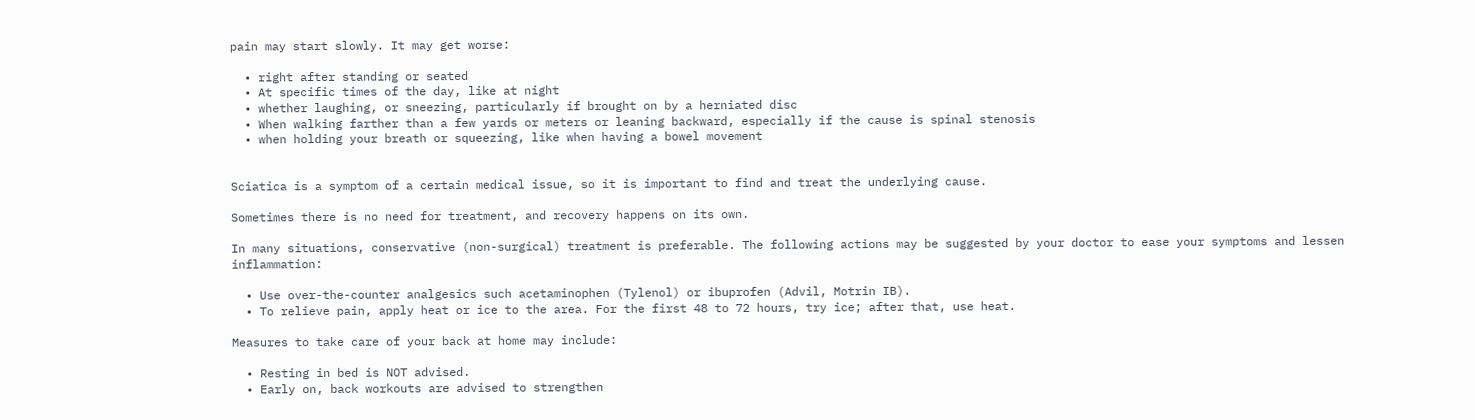pain may start slowly. It may get worse:

  • right after standing or seated
  • At specific times of the day, like at night
  • whether laughing, or sneezing, particularly if brought on by a herniated disc
  • When walking farther than a few yards or meters or leaning backward, especially if the cause is spinal stenosis
  • when holding your breath or squeezing, like when having a bowel movement


Sciatica is a symptom of a certain medical issue, so it is important to find and treat the underlying cause.

Sometimes there is no need for treatment, and recovery happens on its own.

In many situations, conservative (non-surgical) treatment is preferable. The following actions may be suggested by your doctor to ease your symptoms and lessen inflammation:

  • Use over-the-counter analgesics such acetaminophen (Tylenol) or ibuprofen (Advil, Motrin IB).
  • To relieve pain, apply heat or ice to the area. For the first 48 to 72 hours, try ice; after that, use heat.

Measures to take care of your back at home may include:

  • Resting in bed is NOT advised.
  • Early on, back workouts are advised to strengthen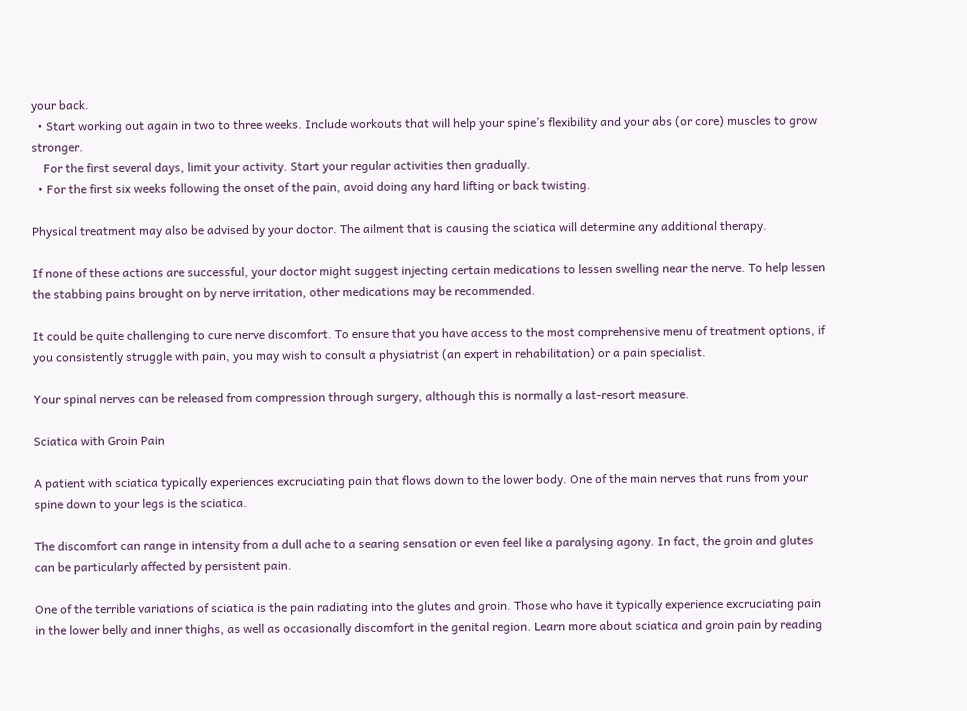your back.
  • Start working out again in two to three weeks. Include workouts that will help your spine’s flexibility and your abs (or core) muscles to grow stronger.
    For the first several days, limit your activity. Start your regular activities then gradually.
  • For the first six weeks following the onset of the pain, avoid doing any hard lifting or back twisting.

Physical treatment may also be advised by your doctor. The ailment that is causing the sciatica will determine any additional therapy.

If none of these actions are successful, your doctor might suggest injecting certain medications to lessen swelling near the nerve. To help lessen the stabbing pains brought on by nerve irritation, other medications may be recommended.

It could be quite challenging to cure nerve discomfort. To ensure that you have access to the most comprehensive menu of treatment options, if you consistently struggle with pain, you may wish to consult a physiatrist (an expert in rehabilitation) or a pain specialist.

Your spinal nerves can be released from compression through surgery, although this is normally a last-resort measure.

Sciatica with Groin Pain

A patient with sciatica typically experiences excruciating pain that flows down to the lower body. One of the main nerves that runs from your spine down to your legs is the sciatica.

The discomfort can range in intensity from a dull ache to a searing sensation or even feel like a paralysing agony. In fact, the groin and glutes can be particularly affected by persistent pain.

One of the terrible variations of sciatica is the pain radiating into the glutes and groin. Those who have it typically experience excruciating pain in the lower belly and inner thighs, as well as occasionally discomfort in the genital region. Learn more about sciatica and groin pain by reading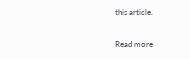this article.

Read more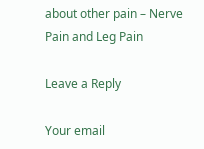about other pain – Nerve Pain and Leg Pain

Leave a Reply

Your email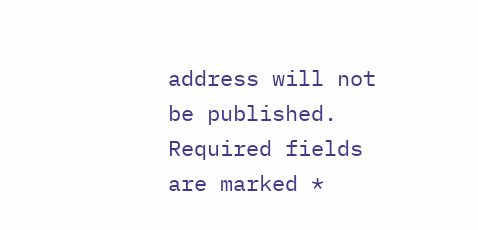address will not be published. Required fields are marked *